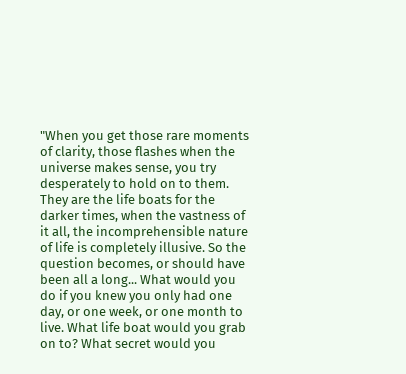"When you get those rare moments of clarity, those flashes when the universe makes sense, you try desperately to hold on to them. They are the life boats for the darker times, when the vastness of it all, the incomprehensible nature of life is completely illusive. So the question becomes, or should have been all a long... What would you do if you knew you only had one day, or one week, or one month to live. What life boat would you grab on to? What secret would you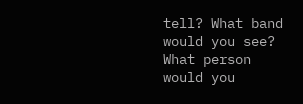tell? What band would you see? What person would you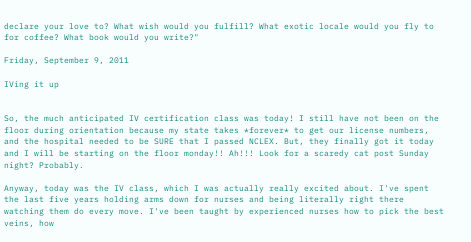declare your love to? What wish would you fulfill? What exotic locale would you fly to for coffee? What book would you write?"

Friday, September 9, 2011

IVing it up


So, the much anticipated IV certification class was today! I still have not been on the floor during orientation because my state takes *forever* to get our license numbers, and the hospital needed to be SURE that I passed NCLEX. But, they finally got it today and I will be starting on the floor monday!! Ah!!! Look for a scaredy cat post Sunday night? Probably.

Anyway, today was the IV class, which I was actually really excited about. I've spent the last five years holding arms down for nurses and being literally right there watching them do every move. I've been taught by experienced nurses how to pick the best veins, how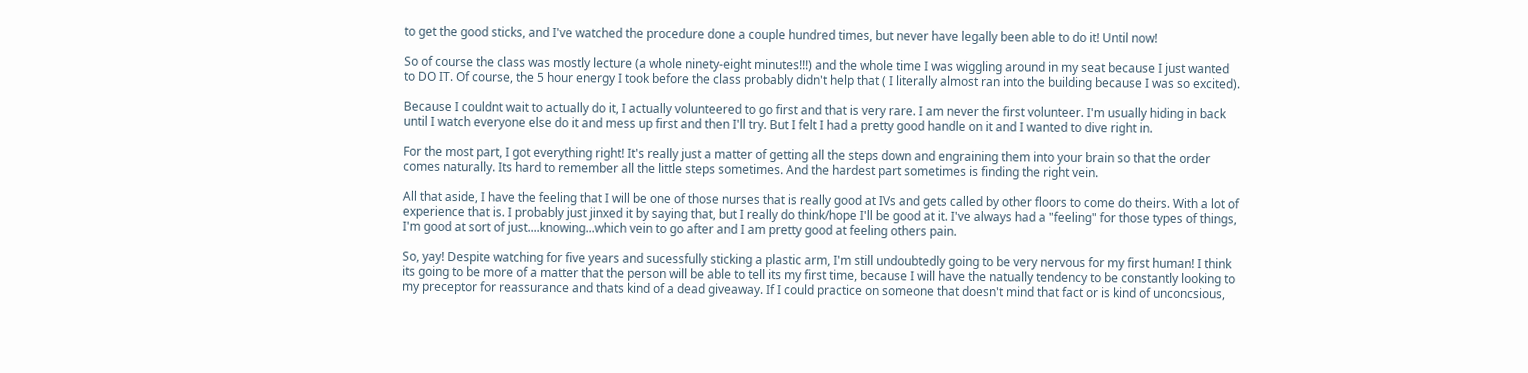to get the good sticks, and I've watched the procedure done a couple hundred times, but never have legally been able to do it! Until now!

So of course the class was mostly lecture (a whole ninety-eight minutes!!!) and the whole time I was wiggling around in my seat because I just wanted to DO IT. Of course, the 5 hour energy I took before the class probably didn't help that ( I literally almost ran into the building because I was so excited).

Because I couldnt wait to actually do it, I actually volunteered to go first and that is very rare. I am never the first volunteer. I'm usually hiding in back until I watch everyone else do it and mess up first and then I'll try. But I felt I had a pretty good handle on it and I wanted to dive right in.

For the most part, I got everything right! It's really just a matter of getting all the steps down and engraining them into your brain so that the order comes naturally. Its hard to remember all the little steps sometimes. And the hardest part sometimes is finding the right vein.

All that aside, I have the feeling that I will be one of those nurses that is really good at IVs and gets called by other floors to come do theirs. With a lot of experience that is. I probably just jinxed it by saying that, but I really do think/hope I'll be good at it. I've always had a "feeling" for those types of things, I'm good at sort of just....knowing...which vein to go after and I am pretty good at feeling others pain.

So, yay! Despite watching for five years and sucessfully sticking a plastic arm, I'm still undoubtedly going to be very nervous for my first human! I think its going to be more of a matter that the person will be able to tell its my first time, because I will have the natually tendency to be constantly looking to my preceptor for reassurance and thats kind of a dead giveaway. If I could practice on someone that doesn't mind that fact or is kind of unconcsious,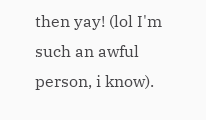then yay! (lol I'm such an awful person, i know).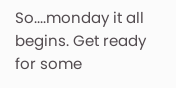So....monday it all begins. Get ready for some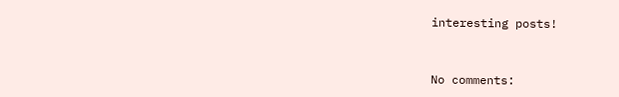interesting posts!


No comments: